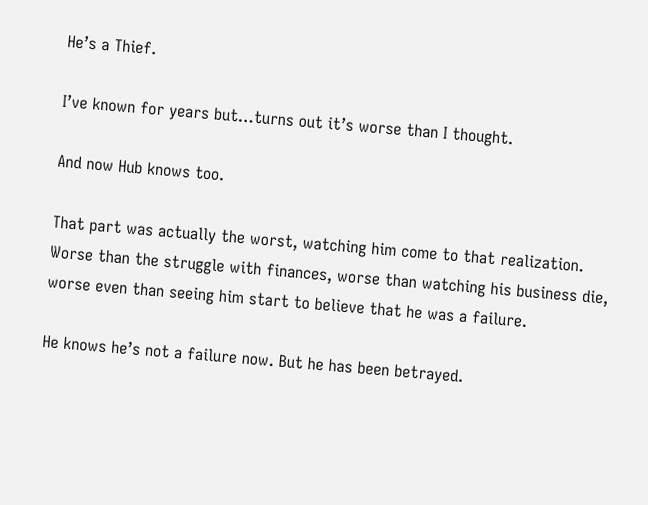He’s a Thief.

I’ve known for years but…turns out it’s worse than I thought.

And now Hub knows too.

That part was actually the worst, watching him come to that realization. Worse than the struggle with finances, worse than watching his business die, worse even than seeing him start to believe that he was a failure.

He knows he’s not a failure now. But he has been betrayed.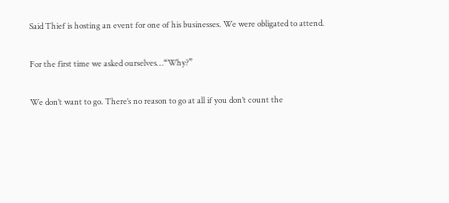Said Thief is hosting an event for one of his businesses. We were obligated to attend.

For the first time we asked ourselves…“Why?”

We don’t want to go. There’s no reason to go at all if you don’t count the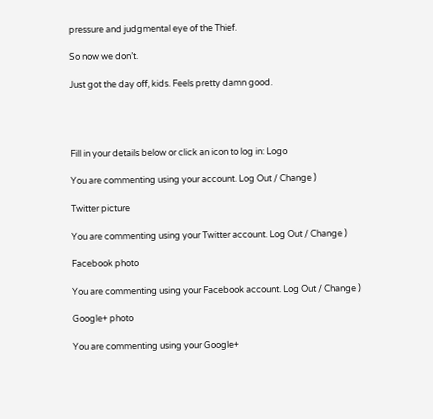pressure and judgmental eye of the Thief.

So now we don’t.

Just got the day off, kids. Feels pretty damn good.




Fill in your details below or click an icon to log in: Logo

You are commenting using your account. Log Out / Change )

Twitter picture

You are commenting using your Twitter account. Log Out / Change )

Facebook photo

You are commenting using your Facebook account. Log Out / Change )

Google+ photo

You are commenting using your Google+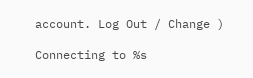account. Log Out / Change )

Connecting to %s